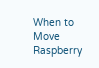When to Move Raspberry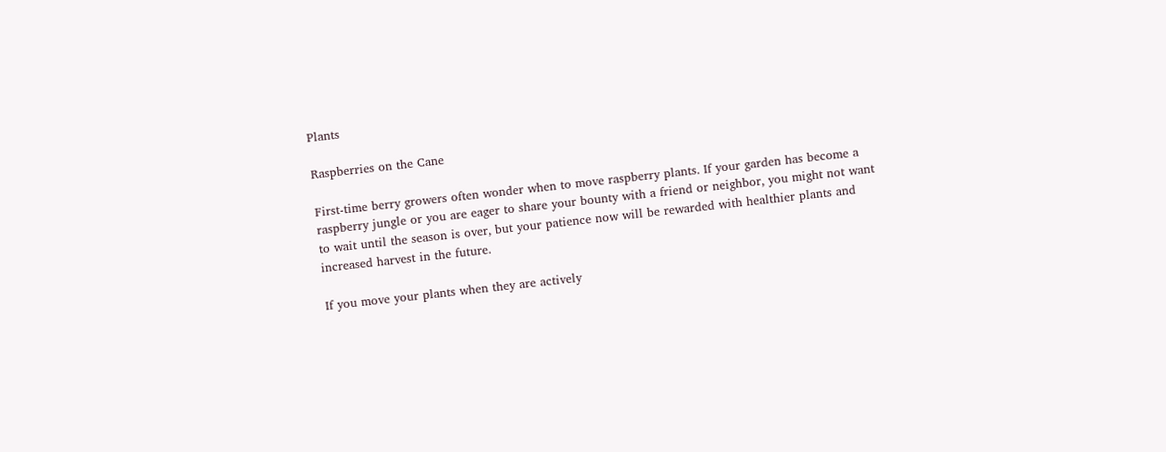Plants

Raspberries on the Cane

First-time berry growers often wonder when to move raspberry plants. If your garden has become a raspberry jungle or you are eager to share your bounty with a friend or neighbor, you might not want to wait until the season is over, but your patience now will be rewarded with healthier plants and increased harvest in the future.

If you move your plants when they are actively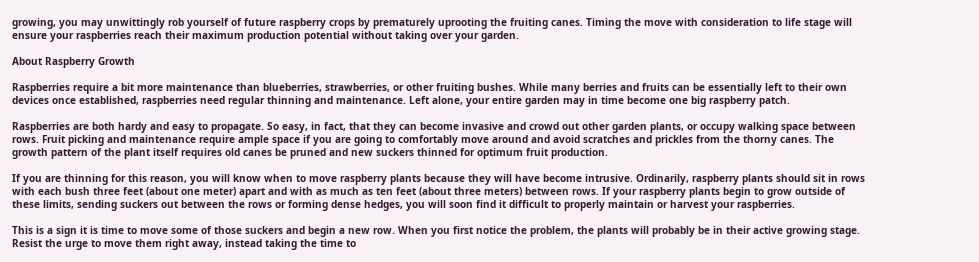growing, you may unwittingly rob yourself of future raspberry crops by prematurely uprooting the fruiting canes. Timing the move with consideration to life stage will ensure your raspberries reach their maximum production potential without taking over your garden.

About Raspberry Growth

Raspberries require a bit more maintenance than blueberries, strawberries, or other fruiting bushes. While many berries and fruits can be essentially left to their own devices once established, raspberries need regular thinning and maintenance. Left alone, your entire garden may in time become one big raspberry patch.

Raspberries are both hardy and easy to propagate. So easy, in fact, that they can become invasive and crowd out other garden plants, or occupy walking space between rows. Fruit picking and maintenance require ample space if you are going to comfortably move around and avoid scratches and prickles from the thorny canes. The growth pattern of the plant itself requires old canes be pruned and new suckers thinned for optimum fruit production.

If you are thinning for this reason, you will know when to move raspberry plants because they will have become intrusive. Ordinarily, raspberry plants should sit in rows with each bush three feet (about one meter) apart and with as much as ten feet (about three meters) between rows. If your raspberry plants begin to grow outside of these limits, sending suckers out between the rows or forming dense hedges, you will soon find it difficult to properly maintain or harvest your raspberries.

This is a sign it is time to move some of those suckers and begin a new row. When you first notice the problem, the plants will probably be in their active growing stage. Resist the urge to move them right away, instead taking the time to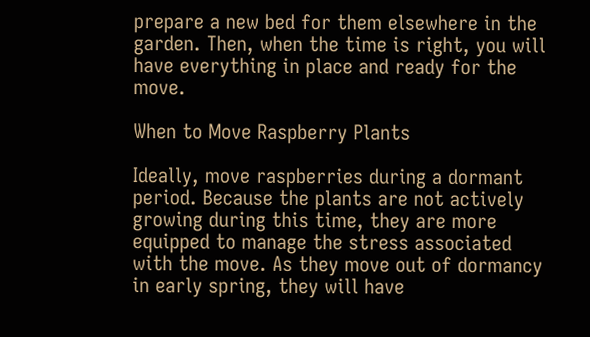prepare a new bed for them elsewhere in the garden. Then, when the time is right, you will have everything in place and ready for the move.

When to Move Raspberry Plants

Ideally, move raspberries during a dormant period. Because the plants are not actively growing during this time, they are more equipped to manage the stress associated with the move. As they move out of dormancy in early spring, they will have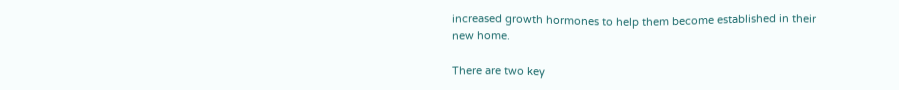increased growth hormones to help them become established in their new home.

There are two key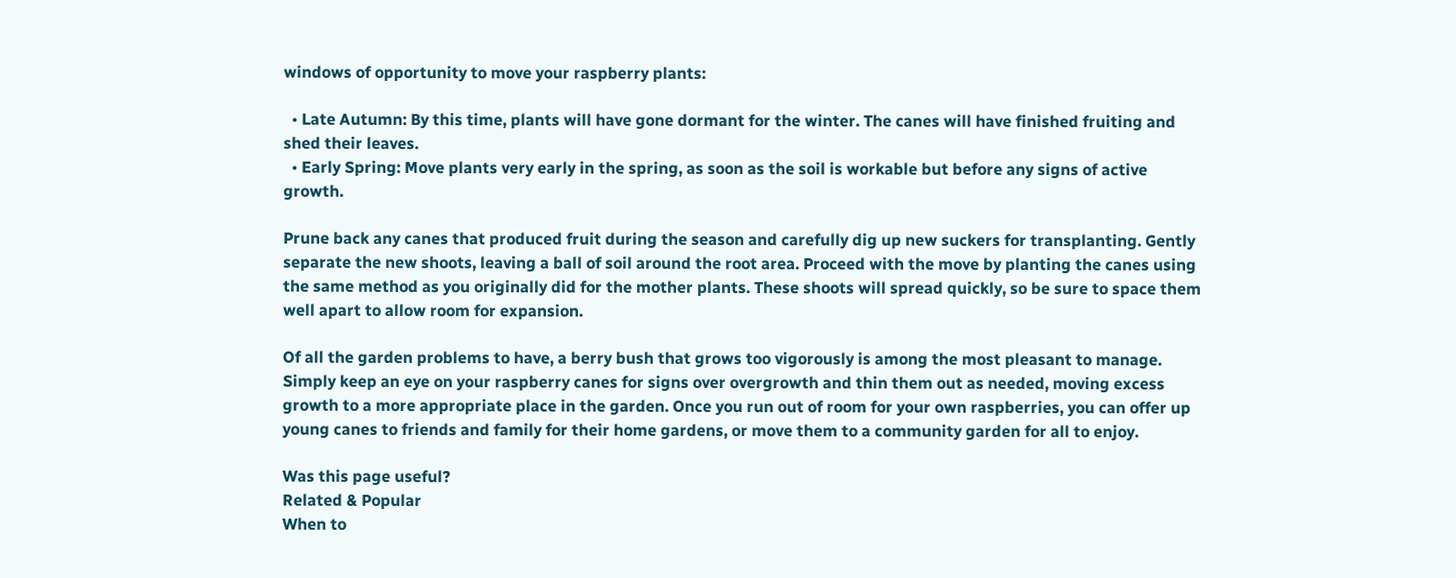windows of opportunity to move your raspberry plants:

  • Late Autumn: By this time, plants will have gone dormant for the winter. The canes will have finished fruiting and shed their leaves.
  • Early Spring: Move plants very early in the spring, as soon as the soil is workable but before any signs of active growth.

Prune back any canes that produced fruit during the season and carefully dig up new suckers for transplanting. Gently separate the new shoots, leaving a ball of soil around the root area. Proceed with the move by planting the canes using the same method as you originally did for the mother plants. These shoots will spread quickly, so be sure to space them well apart to allow room for expansion.

Of all the garden problems to have, a berry bush that grows too vigorously is among the most pleasant to manage. Simply keep an eye on your raspberry canes for signs over overgrowth and thin them out as needed, moving excess growth to a more appropriate place in the garden. Once you run out of room for your own raspberries, you can offer up young canes to friends and family for their home gardens, or move them to a community garden for all to enjoy.

Was this page useful?
Related & Popular
When to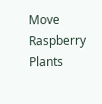Move Raspberry Plants